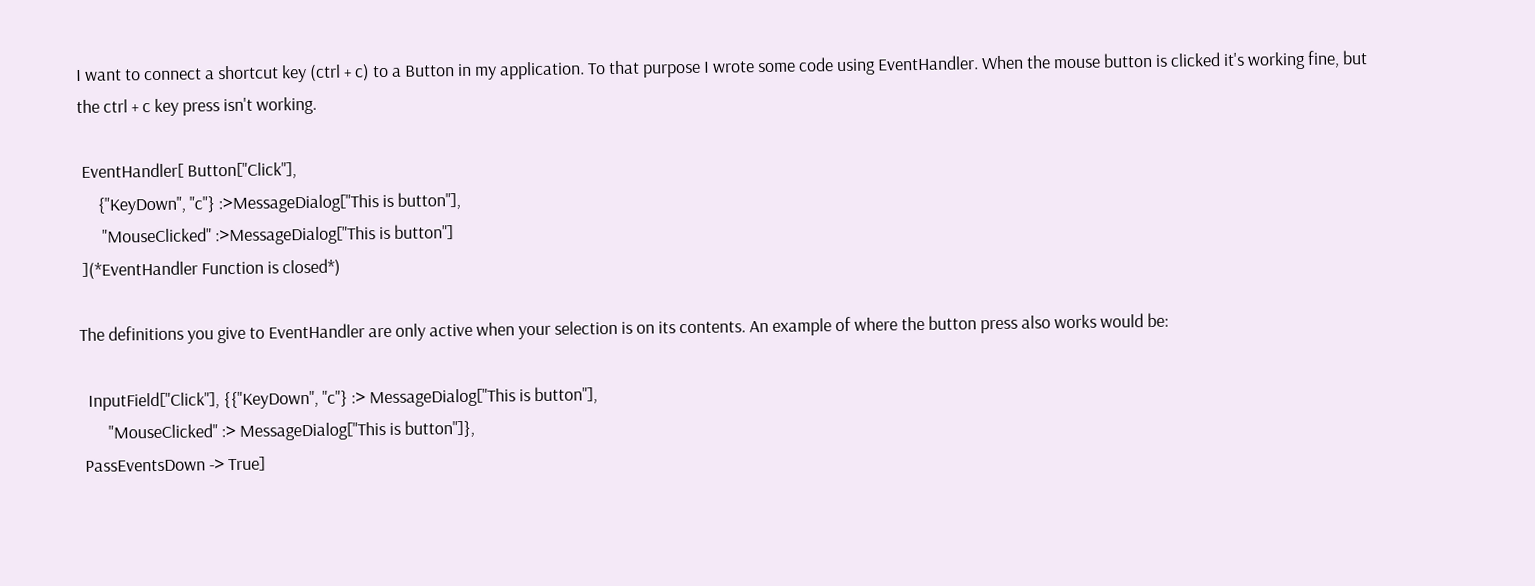I want to connect a shortcut key (ctrl + c) to a Button in my application. To that purpose I wrote some code using EventHandler. When the mouse button is clicked it's working fine, but the ctrl + c key press isn't working.

 EventHandler[ Button["Click"],
     {"KeyDown", "c"} :>MessageDialog["This is button"],
      "MouseClicked" :>MessageDialog["This is button"]
 ](*EventHandler Function is closed*)

The definitions you give to EventHandler are only active when your selection is on its contents. An example of where the button press also works would be:

  InputField["Click"], {{"KeyDown", "c"} :> MessageDialog["This is button"],
       "MouseClicked" :> MessageDialog["This is button"]},
 PassEventsDown -> True]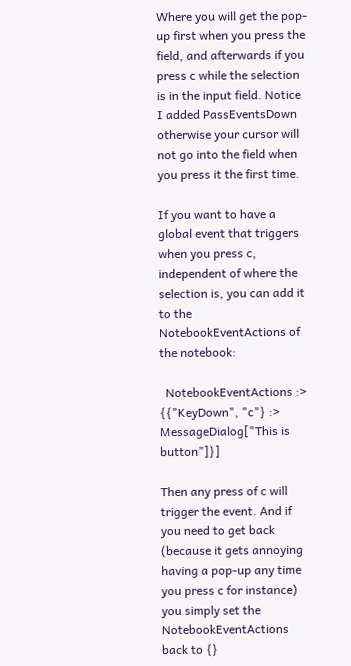Where you will get the pop-up first when you press the field, and afterwards if you press c while the selection is in the input field. Notice I added PassEventsDown otherwise your cursor will not go into the field when you press it the first time.

If you want to have a global event that triggers when you press c, independent of where the selection is, you can add it to the NotebookEventActions of the notebook:

  NotebookEventActions :> {{"KeyDown", "c"} :> MessageDialog["This is button"]}]

Then any press of c will trigger the event. And if you need to get back (because it gets annoying having a pop-up any time you press c for instance) you simply set the NotebookEventActions back to {}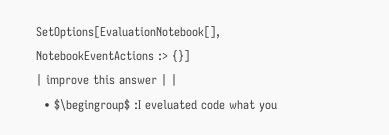SetOptions[EvaluationNotebook[], NotebookEventActions :> {}]
| improve this answer | |
  • $\begingroup$ :I eveluated code what you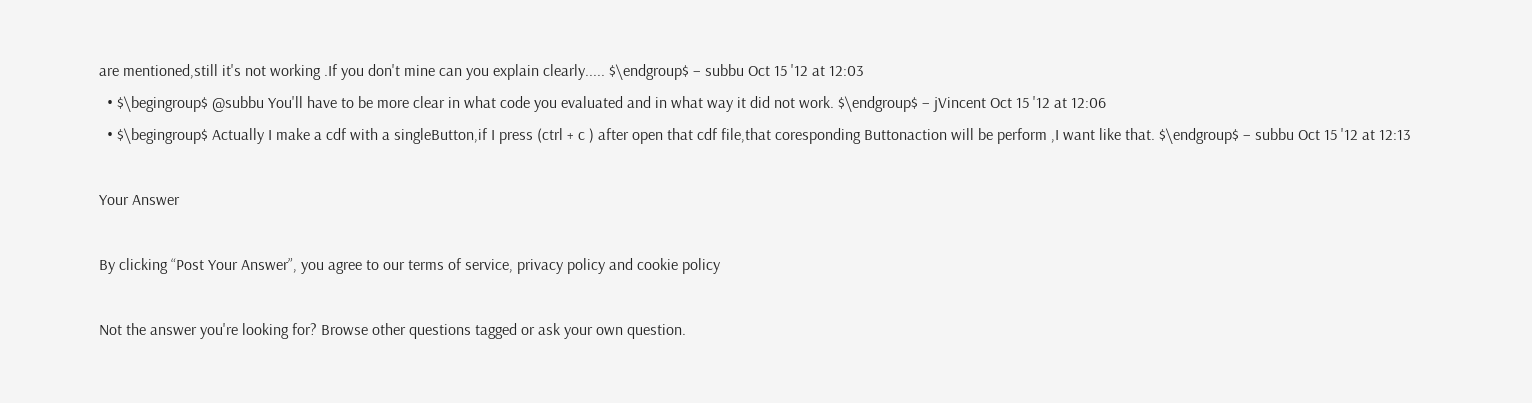are mentioned,still it's not working .If you don't mine can you explain clearly..... $\endgroup$ – subbu Oct 15 '12 at 12:03
  • $\begingroup$ @subbu You'll have to be more clear in what code you evaluated and in what way it did not work. $\endgroup$ – jVincent Oct 15 '12 at 12:06
  • $\begingroup$ Actually I make a cdf with a singleButton,if I press (ctrl + c ) after open that cdf file,that coresponding Buttonaction will be perform ,I want like that. $\endgroup$ – subbu Oct 15 '12 at 12:13

Your Answer

By clicking “Post Your Answer”, you agree to our terms of service, privacy policy and cookie policy

Not the answer you're looking for? Browse other questions tagged or ask your own question.